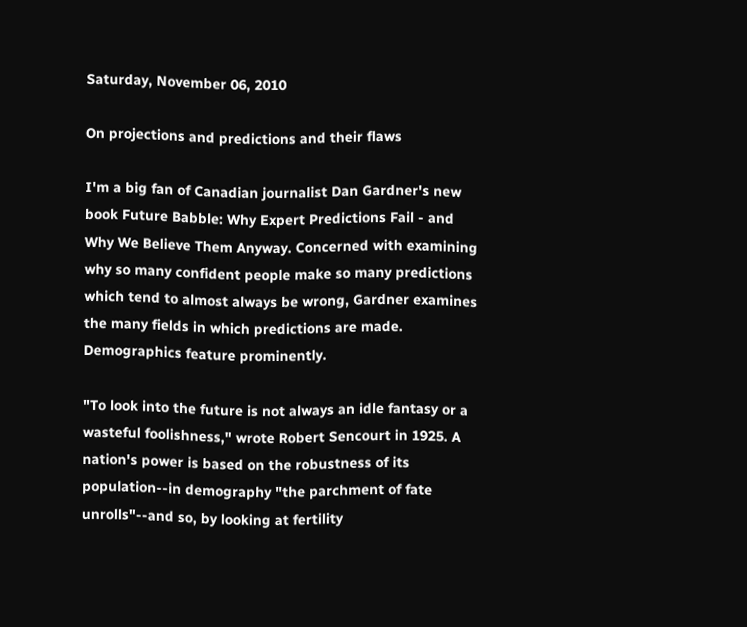Saturday, November 06, 2010

On projections and predictions and their flaws

I'm a big fan of Canadian journalist Dan Gardner's new book Future Babble: Why Expert Predictions Fail - and Why We Believe Them Anyway. Concerned with examining why so many confident people make so many predictions which tend to almost always be wrong, Gardner examines the many fields in which predictions are made. Demographics feature prominently.

"To look into the future is not always an idle fantasy or a wasteful foolishness," wrote Robert Sencourt in 1925. A nation's power is based on the robustness of its population--in demography "the parchment of fate unrolls"--and so, by looking at fertility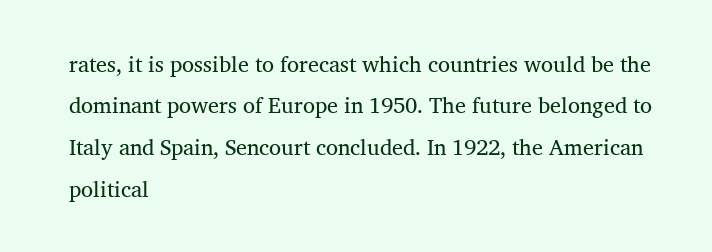rates, it is possible to forecast which countries would be the dominant powers of Europe in 1950. The future belonged to Italy and Spain, Sencourt concluded. In 1922, the American political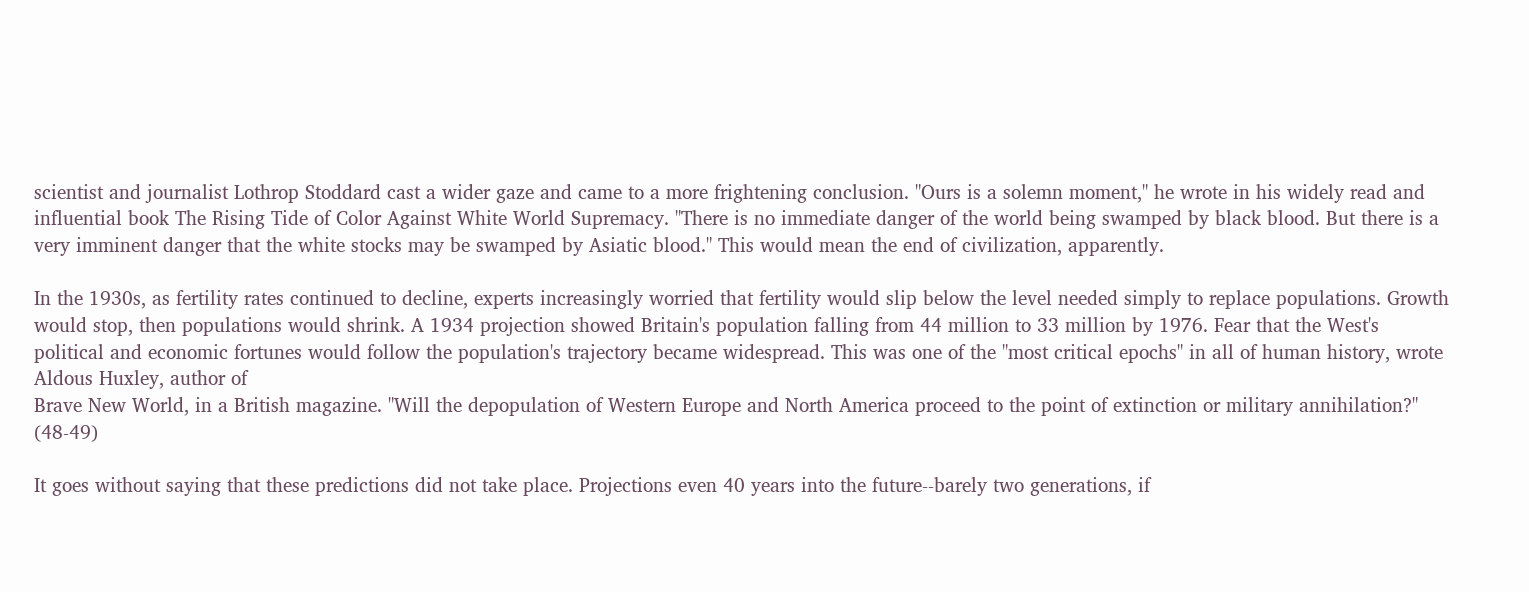scientist and journalist Lothrop Stoddard cast a wider gaze and came to a more frightening conclusion. "Ours is a solemn moment," he wrote in his widely read and influential book The Rising Tide of Color Against White World Supremacy. "There is no immediate danger of the world being swamped by black blood. But there is a very imminent danger that the white stocks may be swamped by Asiatic blood." This would mean the end of civilization, apparently.

In the 1930s, as fertility rates continued to decline, experts increasingly worried that fertility would slip below the level needed simply to replace populations. Growth would stop, then populations would shrink. A 1934 projection showed Britain's population falling from 44 million to 33 million by 1976. Fear that the West's political and economic fortunes would follow the population's trajectory became widespread. This was one of the "most critical epochs" in all of human history, wrote Aldous Huxley, author of
Brave New World, in a British magazine. "Will the depopulation of Western Europe and North America proceed to the point of extinction or military annihilation?" (48-49)

It goes without saying that these predictions did not take place. Projections even 40 years into the future--barely two generations, if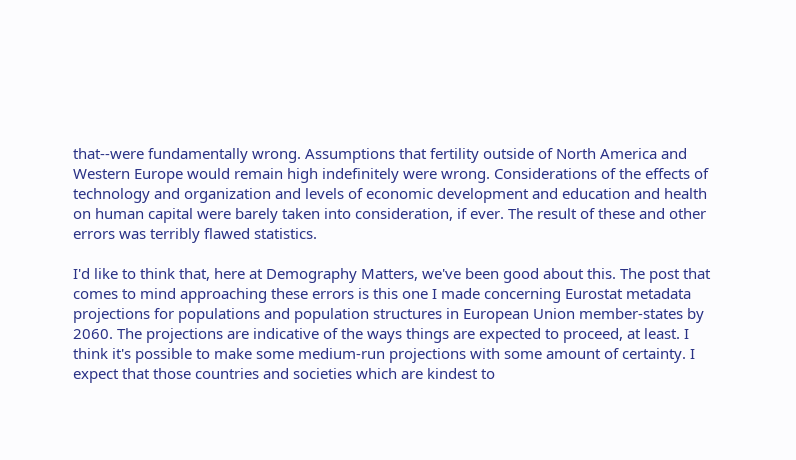that--were fundamentally wrong. Assumptions that fertility outside of North America and Western Europe would remain high indefinitely were wrong. Considerations of the effects of technology and organization and levels of economic development and education and health on human capital were barely taken into consideration, if ever. The result of these and other errors was terribly flawed statistics.

I'd like to think that, here at Demography Matters, we've been good about this. The post that comes to mind approaching these errors is this one I made concerning Eurostat metadata projections for populations and population structures in European Union member-states by 2060. The projections are indicative of the ways things are expected to proceed, at least. I think it's possible to make some medium-run projections with some amount of certainty. I expect that those countries and societies which are kindest to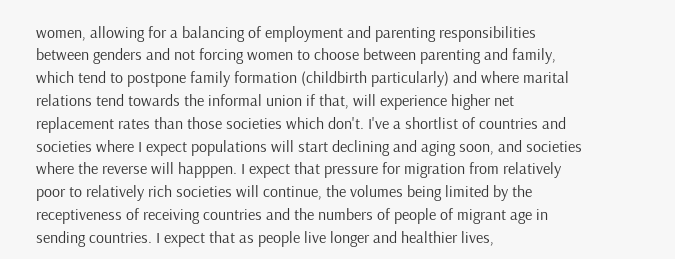women, allowing for a balancing of employment and parenting responsibilities between genders and not forcing women to choose between parenting and family, which tend to postpone family formation (childbirth particularly) and where marital relations tend towards the informal union if that, will experience higher net replacement rates than those societies which don't. I've a shortlist of countries and societies where I expect populations will start declining and aging soon, and societies where the reverse will happpen. I expect that pressure for migration from relatively poor to relatively rich societies will continue, the volumes being limited by the receptiveness of receiving countries and the numbers of people of migrant age in sending countries. I expect that as people live longer and healthier lives,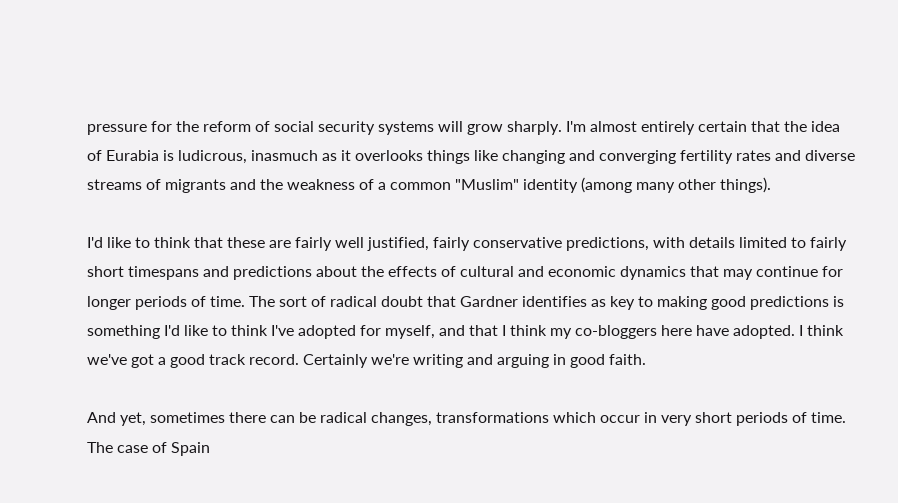pressure for the reform of social security systems will grow sharply. I'm almost entirely certain that the idea of Eurabia is ludicrous, inasmuch as it overlooks things like changing and converging fertility rates and diverse streams of migrants and the weakness of a common "Muslim" identity (among many other things).

I'd like to think that these are fairly well justified, fairly conservative predictions, with details limited to fairly short timespans and predictions about the effects of cultural and economic dynamics that may continue for longer periods of time. The sort of radical doubt that Gardner identifies as key to making good predictions is something I'd like to think I've adopted for myself, and that I think my co-bloggers here have adopted. I think we've got a good track record. Certainly we're writing and arguing in good faith.

And yet, sometimes there can be radical changes, transformations which occur in very short periods of time. The case of Spain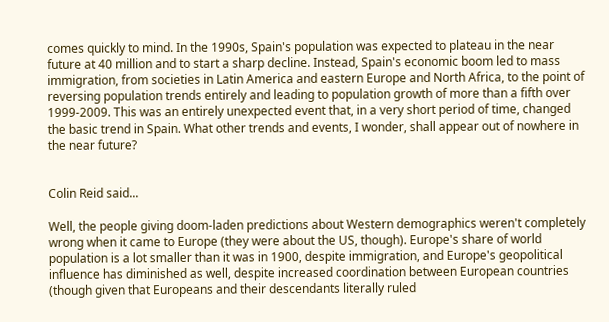comes quickly to mind. In the 1990s, Spain's population was expected to plateau in the near future at 40 million and to start a sharp decline. Instead, Spain's economic boom led to mass immigration, from societies in Latin America and eastern Europe and North Africa, to the point of reversing population trends entirely and leading to population growth of more than a fifth over 1999-2009. This was an entirely unexpected event that, in a very short period of time, changed the basic trend in Spain. What other trends and events, I wonder, shall appear out of nowhere in the near future?


Colin Reid said...

Well, the people giving doom-laden predictions about Western demographics weren't completely wrong when it came to Europe (they were about the US, though). Europe's share of world population is a lot smaller than it was in 1900, despite immigration, and Europe's geopolitical influence has diminished as well, despite increased coordination between European countries (though given that Europeans and their descendants literally ruled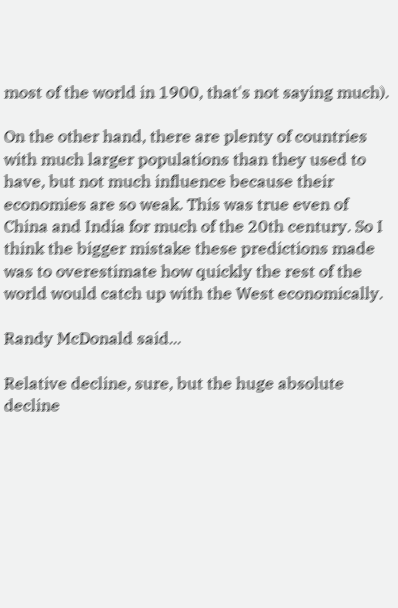most of the world in 1900, that's not saying much).

On the other hand, there are plenty of countries with much larger populations than they used to have, but not much influence because their economies are so weak. This was true even of China and India for much of the 20th century. So I think the bigger mistake these predictions made was to overestimate how quickly the rest of the world would catch up with the West economically.

Randy McDonald said...

Relative decline, sure, but the huge absolute decline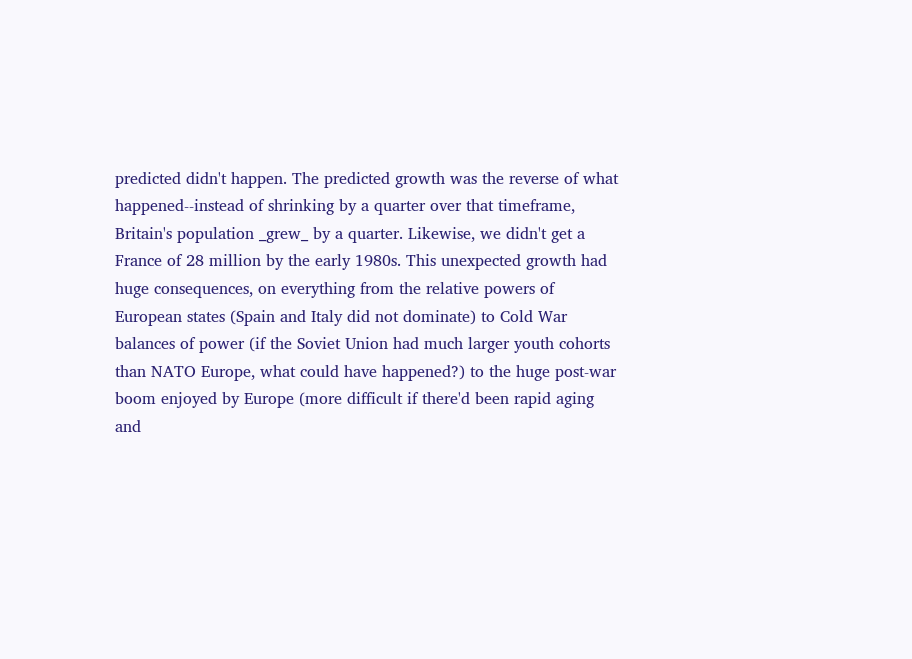predicted didn't happen. The predicted growth was the reverse of what happened--instead of shrinking by a quarter over that timeframe, Britain's population _grew_ by a quarter. Likewise, we didn't get a France of 28 million by the early 1980s. This unexpected growth had huge consequences, on everything from the relative powers of European states (Spain and Italy did not dominate) to Cold War balances of power (if the Soviet Union had much larger youth cohorts than NATO Europe, what could have happened?) to the huge post-war boom enjoyed by Europe (more difficult if there'd been rapid aging and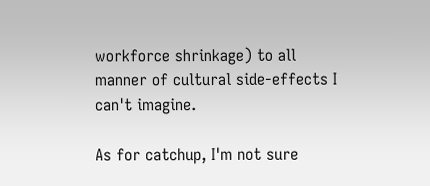workforce shrinkage) to all manner of cultural side-effects I can't imagine.

As for catchup, I'm not sure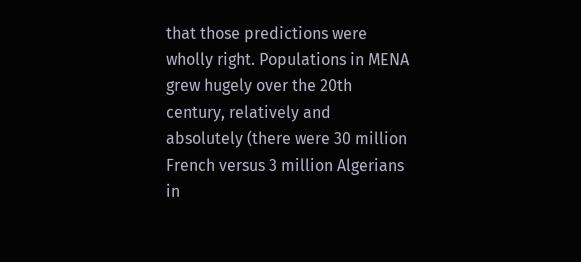that those predictions were wholly right. Populations in MENA grew hugely over the 20th century, relatively and absolutely (there were 30 million French versus 3 million Algerians in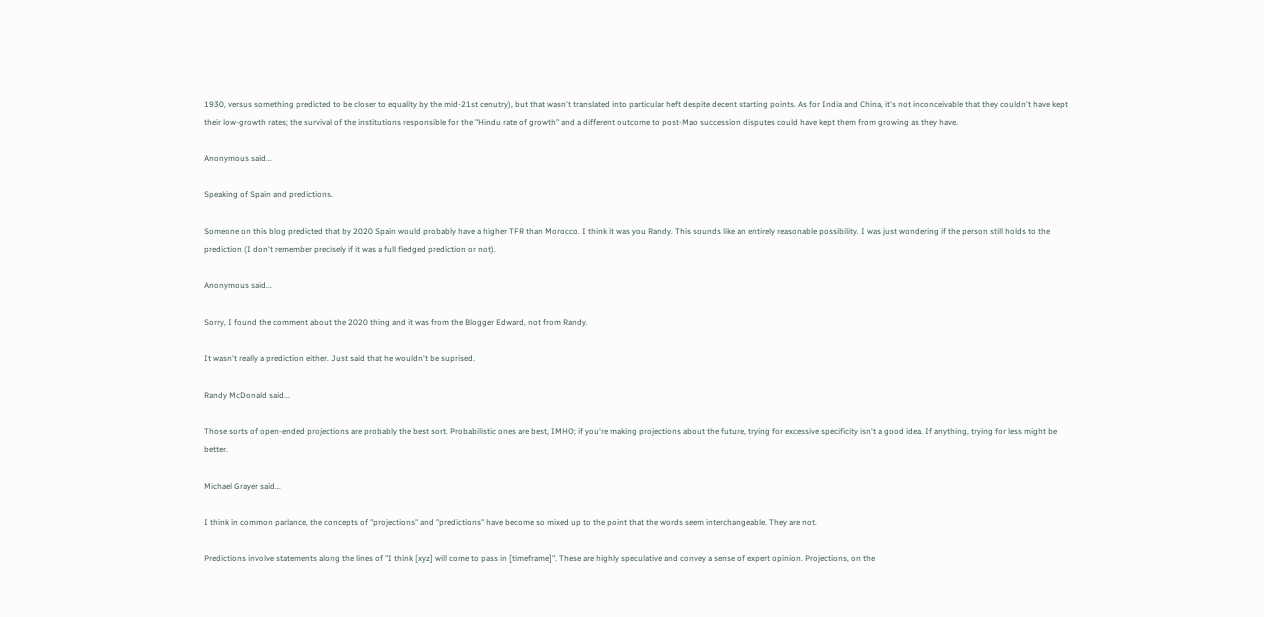1930, versus something predicted to be closer to equality by the mid-21st cenutry), but that wasn't translated into particular heft despite decent starting points. As for India and China, it's not inconceivable that they couldn't have kept their low-growth rates; the survival of the institutions responsible for the "Hindu rate of growth" and a different outcome to post-Mao succession disputes could have kept them from growing as they have.

Anonymous said...

Speaking of Spain and predictions.

Someone on this blog predicted that by 2020 Spain would probably have a higher TFR than Morocco. I think it was you Randy. This sounds like an entirely reasonable possibility. I was just wondering if the person still holds to the prediction (I don't remember precisely if it was a full fledged prediction or not).

Anonymous said...

Sorry, I found the comment about the 2020 thing and it was from the Blogger Edward, not from Randy.

It wasn't really a prediction either. Just said that he wouldn't be suprised.

Randy McDonald said...

Those sorts of open-ended projections are probably the best sort. Probabilistic ones are best, IMHO; if you're making projections about the future, trying for excessive specificity isn't a good idea. If anything, trying for less might be better.

Michael Grayer said...

I think in common parlance, the concepts of "projections" and "predictions" have become so mixed up to the point that the words seem interchangeable. They are not.

Predictions involve statements along the lines of "I think [xyz] will come to pass in [timeframe]". These are highly speculative and convey a sense of expert opinion. Projections, on the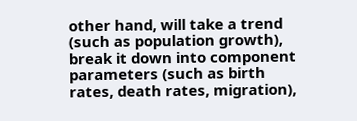other hand, will take a trend (such as population growth), break it down into component parameters (such as birth rates, death rates, migration),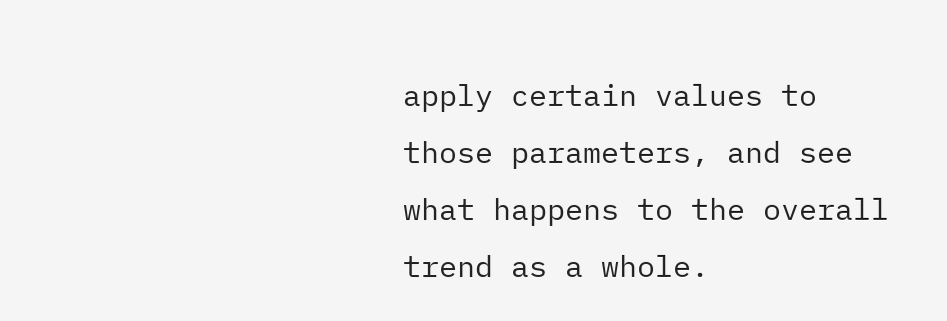apply certain values to those parameters, and see what happens to the overall trend as a whole.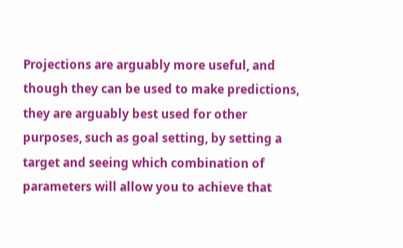Projections are arguably more useful, and though they can be used to make predictions, they are arguably best used for other purposes, such as goal setting, by setting a target and seeing which combination of parameters will allow you to achieve that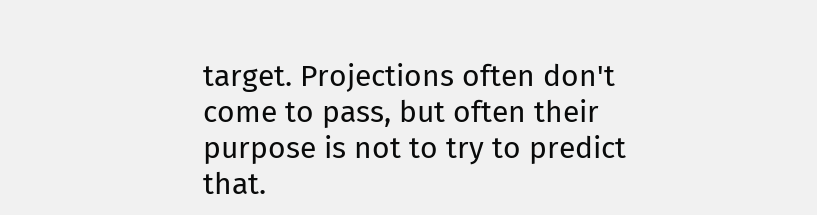target. Projections often don't come to pass, but often their purpose is not to try to predict that.